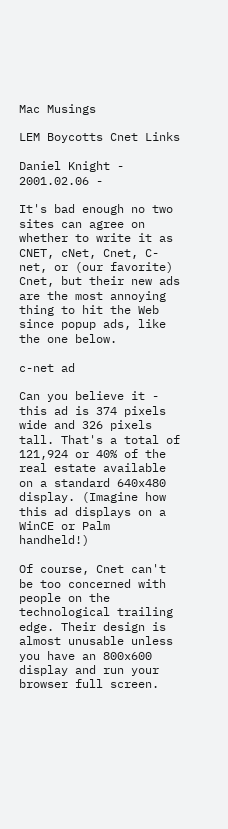Mac Musings

LEM Boycotts Cnet Links

Daniel Knight - 2001.02.06 -

It's bad enough no two sites can agree on whether to write it as CNET, cNet, Cnet, C-net, or (our favorite) Cnet, but their new ads are the most annoying thing to hit the Web since popup ads, like the one below.

c-net ad

Can you believe it - this ad is 374 pixels wide and 326 pixels tall. That's a total of 121,924 or 40% of the real estate available on a standard 640x480 display. (Imagine how this ad displays on a WinCE or Palm handheld!)

Of course, Cnet can't be too concerned with people on the technological trailing edge. Their design is almost unusable unless you have an 800x600 display and run your browser full screen.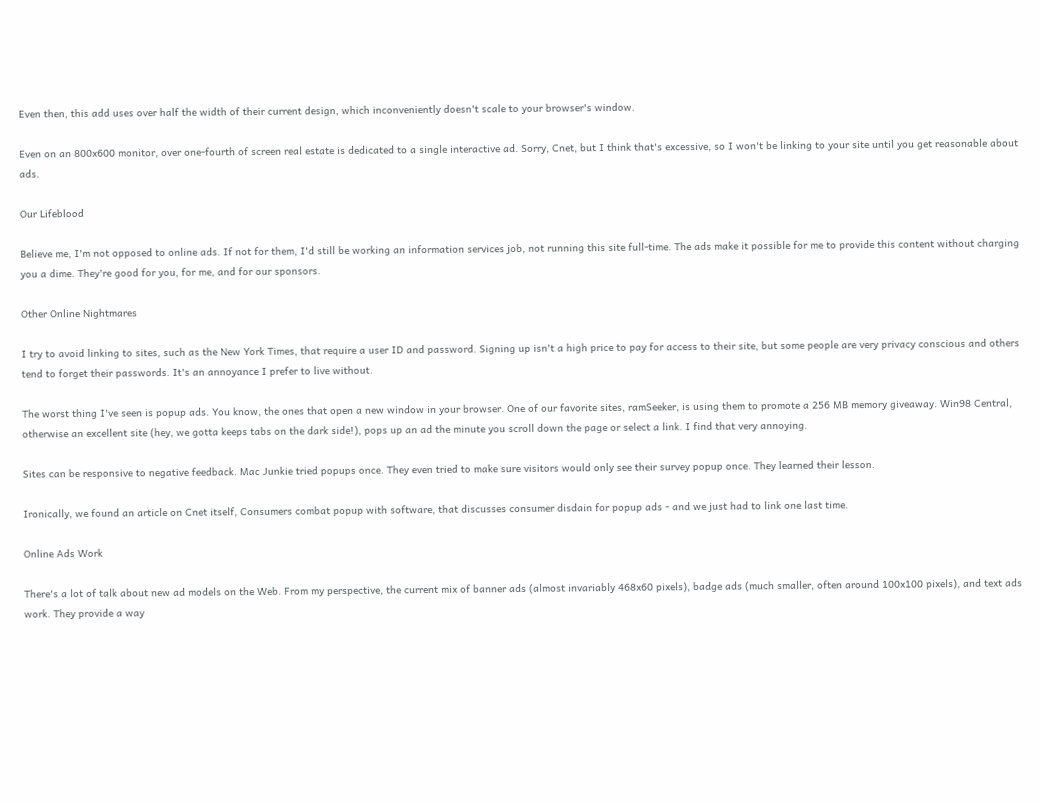Even then, this add uses over half the width of their current design, which inconveniently doesn't scale to your browser's window.

Even on an 800x600 monitor, over one-fourth of screen real estate is dedicated to a single interactive ad. Sorry, Cnet, but I think that's excessive, so I won't be linking to your site until you get reasonable about ads.

Our Lifeblood

Believe me, I'm not opposed to online ads. If not for them, I'd still be working an information services job, not running this site full-time. The ads make it possible for me to provide this content without charging you a dime. They're good for you, for me, and for our sponsors.

Other Online Nightmares

I try to avoid linking to sites, such as the New York Times, that require a user ID and password. Signing up isn't a high price to pay for access to their site, but some people are very privacy conscious and others tend to forget their passwords. It's an annoyance I prefer to live without.

The worst thing I've seen is popup ads. You know, the ones that open a new window in your browser. One of our favorite sites, ramSeeker, is using them to promote a 256 MB memory giveaway. Win98 Central, otherwise an excellent site (hey, we gotta keeps tabs on the dark side!), pops up an ad the minute you scroll down the page or select a link. I find that very annoying.

Sites can be responsive to negative feedback. Mac Junkie tried popups once. They even tried to make sure visitors would only see their survey popup once. They learned their lesson.

Ironically, we found an article on Cnet itself, Consumers combat popup with software, that discusses consumer disdain for popup ads - and we just had to link one last time.

Online Ads Work

There's a lot of talk about new ad models on the Web. From my perspective, the current mix of banner ads (almost invariably 468x60 pixels), badge ads (much smaller, often around 100x100 pixels), and text ads work. They provide a way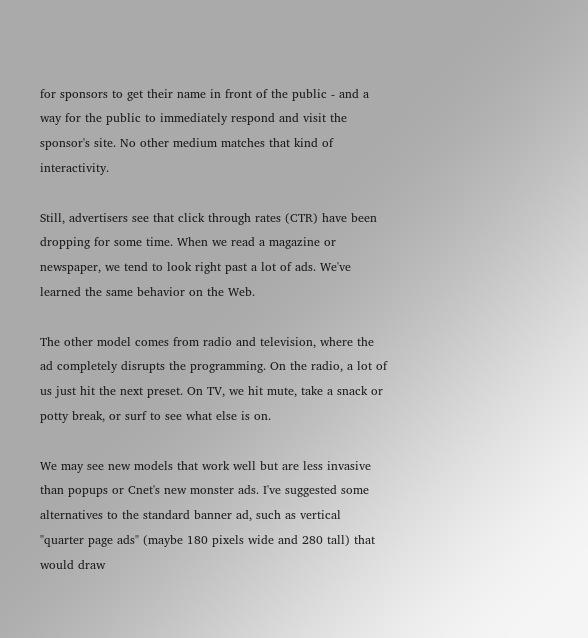for sponsors to get their name in front of the public - and a way for the public to immediately respond and visit the sponsor's site. No other medium matches that kind of interactivity.

Still, advertisers see that click through rates (CTR) have been dropping for some time. When we read a magazine or newspaper, we tend to look right past a lot of ads. We've learned the same behavior on the Web.

The other model comes from radio and television, where the ad completely disrupts the programming. On the radio, a lot of us just hit the next preset. On TV, we hit mute, take a snack or potty break, or surf to see what else is on.

We may see new models that work well but are less invasive than popups or Cnet's new monster ads. I've suggested some alternatives to the standard banner ad, such as vertical "quarter page ads" (maybe 180 pixels wide and 280 tall) that would draw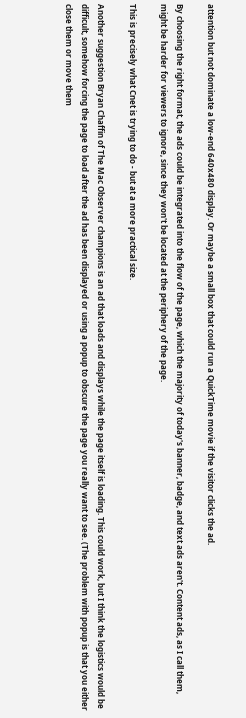attention but not dominate a low-end 640x480 display. Or maybe a small box that could run a QuickTime movie if the visitor clicks the ad.

By choosing the right format, the ads could be integrated into the flow of the page, which the majority of today's banner, badge, and text ads aren't. Content ads, as I call them, might be harder for viewers to ignore, since they won't be located at the periphery of the page.

This is precisely what Cnet is trying to do - but at a more practical size.

Another suggestion Bryan Chaffin of The Mac Observer champions is an ad that loads and displays while the page itself is loading. This could work, but I think the logistics would be difficult, somehow forcing the page to load after the ad has been displayed or using a popup to obscure the page you really want to see. (The problem with popup is that you either close them or move them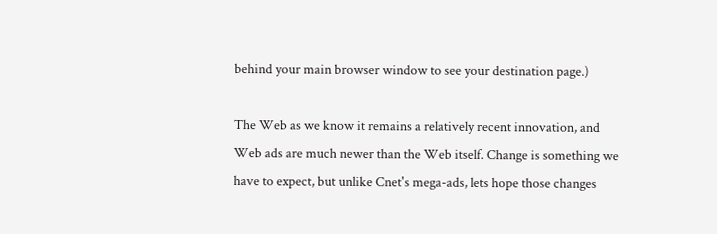behind your main browser window to see your destination page.)

The Web as we know it remains a relatively recent innovation, and Web ads are much newer than the Web itself. Change is something we have to expect, but unlike Cnet's mega-ads, lets hope those changes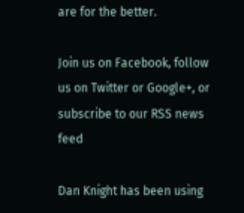are for the better.

Join us on Facebook, follow us on Twitter or Google+, or subscribe to our RSS news feed

Dan Knight has been using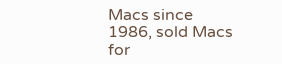Macs since 1986, sold Macs for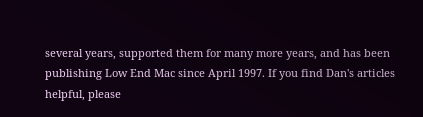several years, supported them for many more years, and has been publishing Low End Mac since April 1997. If you find Dan's articles helpful, please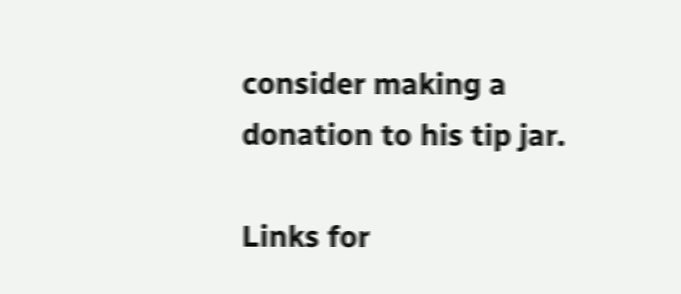consider making a donation to his tip jar.

Links for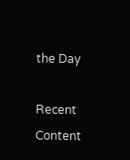the Day

Recent Content